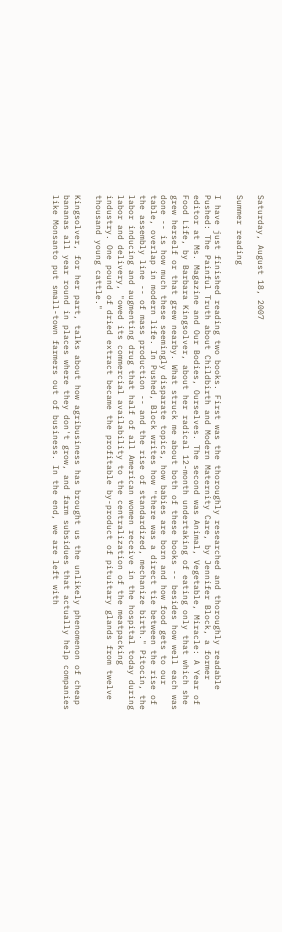Saturday, August 18, 2007

Summer reading

I have just finished reading two books. First was the thoroughly researched and thoroughly readable Pushed: The Painful Truth about Childbirth and Modern Maternity Care, by Jennifer Block, a former editor at Ms. Magazine and Our Bodies, Ourselves. The second was Animal, Vegetable, Miracle: A Year of Food Life, by Barbara Kingsolver, about her radical 12-month undertaking of eating only that which she grew herself or that grew nearby. What struck me about both of these books -- besides how well each was done -- is how much these seemingly disparate topics, how babies are born and how food gets to our table, overlap in modern life. In Pushed, Block writes how "there was a direct tie between the rise of the assembly line -- of mass production -- and the rise of standardized, mechanize birth." Pitocin, the labor inducing and augmenting drug that half of all American women receive in the hospital today during labor and delivery, "owed its commercial availability to the centralization of the meatpacking industry. One pound of dried extract became the profitable by-product of pituitary glands from twelve thousand young cattle."

Kingsolver, for her part, talks about how agribusiness has brought us the unlikely phenomenon of cheap bananas all year round in places where they don't grow, and farm subsidues that actually help companies like Monsanto put small-town farmers out of business. In the end, we are left with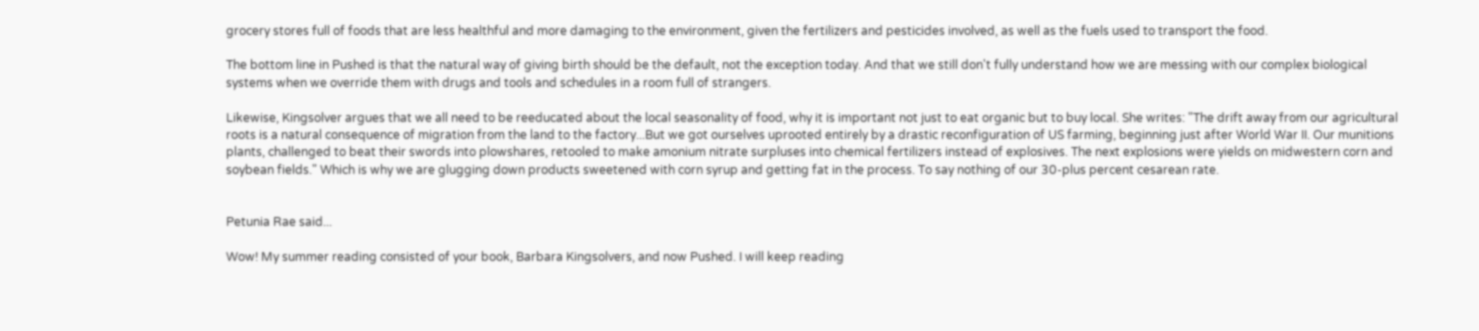grocery stores full of foods that are less healthful and more damaging to the environment, given the fertilizers and pesticides involved, as well as the fuels used to transport the food.

The bottom line in Pushed is that the natural way of giving birth should be the default, not the exception today. And that we still don't fully understand how we are messing with our complex biological systems when we override them with drugs and tools and schedules in a room full of strangers.

Likewise, Kingsolver argues that we all need to be reeducated about the local seasonality of food, why it is important not just to eat organic but to buy local. She writes: "The drift away from our agricultural roots is a natural consequence of migration from the land to the factory...But we got ourselves uprooted entirely by a drastic reconfiguration of US farming, beginning just after World War II. Our munitions plants, challenged to beat their swords into plowshares, retooled to make amonium nitrate surpluses into chemical fertilizers instead of explosives. The next explosions were yields on midwestern corn and soybean fields." Which is why we are glugging down products sweetened with corn syrup and getting fat in the process. To say nothing of our 30-plus percent cesarean rate.


Petunia Rae said...

Wow! My summer reading consisted of your book, Barbara Kingsolvers, and now Pushed. I will keep reading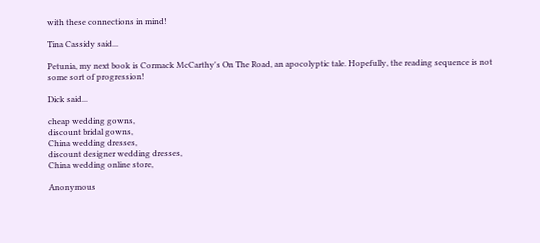with these connections in mind!

Tina Cassidy said...

Petunia, my next book is Cormack McCarthy's On The Road, an apocolyptic tale. Hopefully, the reading sequence is not some sort of progression!

Dick said...

cheap wedding gowns,
discount bridal gowns,
China wedding dresses,
discount designer wedding dresses,
China wedding online store,

Anonymous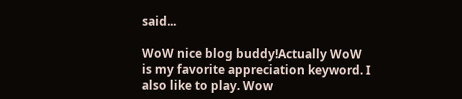said...

WoW nice blog buddy!Actually WoW is my favorite appreciation keyword. I also like to play. Wow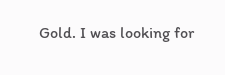Gold. I was looking for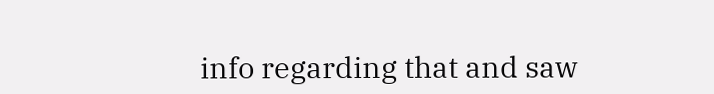info regarding that and saw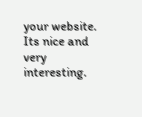your website. Its nice and very interesting.